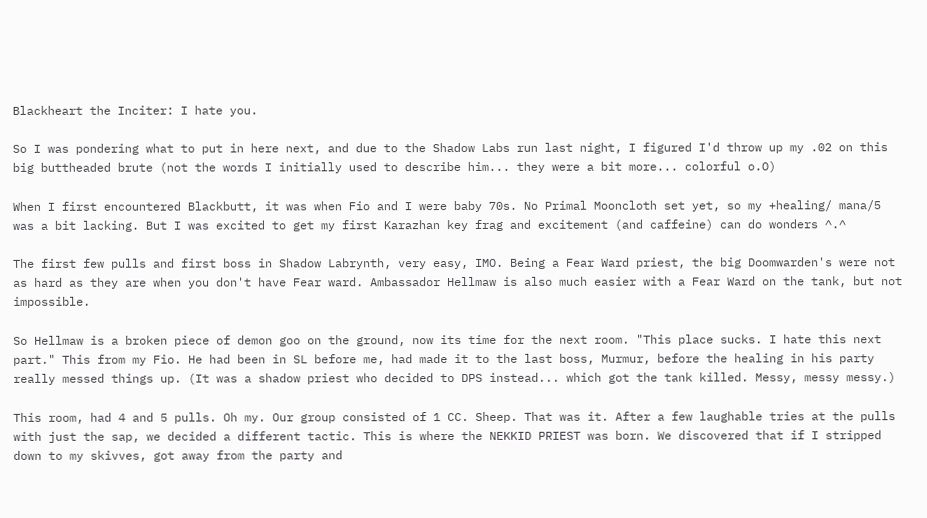Blackheart the Inciter: I hate you.

So I was pondering what to put in here next, and due to the Shadow Labs run last night, I figured I'd throw up my .02 on this big buttheaded brute (not the words I initially used to describe him... they were a bit more... colorful o.O)

When I first encountered Blackbutt, it was when Fio and I were baby 70s. No Primal Mooncloth set yet, so my +healing/ mana/5 was a bit lacking. But I was excited to get my first Karazhan key frag and excitement (and caffeine) can do wonders ^.^

The first few pulls and first boss in Shadow Labrynth, very easy, IMO. Being a Fear Ward priest, the big Doomwarden's were not as hard as they are when you don't have Fear ward. Ambassador Hellmaw is also much easier with a Fear Ward on the tank, but not impossible.

So Hellmaw is a broken piece of demon goo on the ground, now its time for the next room. "This place sucks. I hate this next part." This from my Fio. He had been in SL before me, had made it to the last boss, Murmur, before the healing in his party really messed things up. (It was a shadow priest who decided to DPS instead... which got the tank killed. Messy, messy messy.)

This room, had 4 and 5 pulls. Oh my. Our group consisted of 1 CC. Sheep. That was it. After a few laughable tries at the pulls with just the sap, we decided a different tactic. This is where the NEKKID PRIEST was born. We discovered that if I stripped down to my skivves, got away from the party and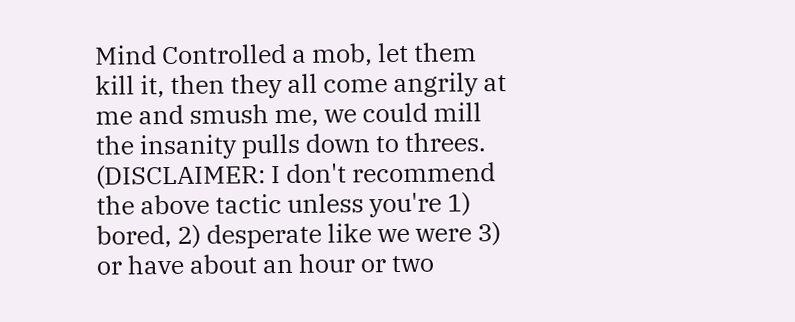Mind Controlled a mob, let them kill it, then they all come angrily at me and smush me, we could mill the insanity pulls down to threes. (DISCLAIMER: I don't recommend the above tactic unless you're 1) bored, 2) desperate like we were 3) or have about an hour or two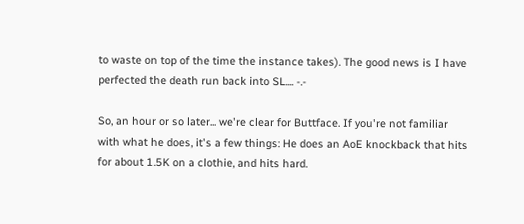to waste on top of the time the instance takes). The good news is I have perfected the death run back into SL.... -.-

So, an hour or so later... we're clear for Buttface. If you're not familiar with what he does, it's a few things: He does an AoE knockback that hits for about 1.5K on a clothie, and hits hard.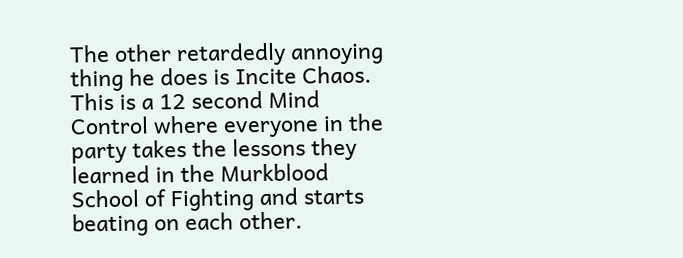The other retardedly annoying thing he does is Incite Chaos. This is a 12 second Mind Control where everyone in the party takes the lessons they learned in the Murkblood School of Fighting and starts beating on each other.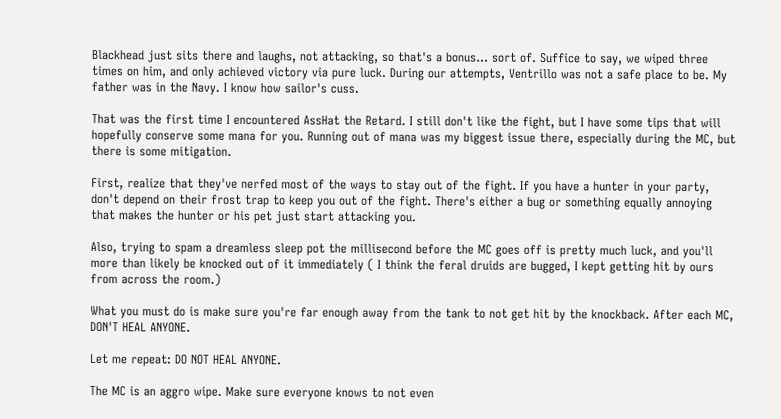Blackhead just sits there and laughs, not attacking, so that's a bonus... sort of. Suffice to say, we wiped three times on him, and only achieved victory via pure luck. During our attempts, Ventrillo was not a safe place to be. My father was in the Navy. I know how sailor's cuss.

That was the first time I encountered AssHat the Retard. I still don't like the fight, but I have some tips that will hopefully conserve some mana for you. Running out of mana was my biggest issue there, especially during the MC, but there is some mitigation.

First, realize that they've nerfed most of the ways to stay out of the fight. If you have a hunter in your party, don't depend on their frost trap to keep you out of the fight. There's either a bug or something equally annoying that makes the hunter or his pet just start attacking you.

Also, trying to spam a dreamless sleep pot the millisecond before the MC goes off is pretty much luck, and you'll more than likely be knocked out of it immediately ( I think the feral druids are bugged, I kept getting hit by ours from across the room.)

What you must do is make sure you're far enough away from the tank to not get hit by the knockback. After each MC, DON'T HEAL ANYONE.

Let me repeat: DO NOT HEAL ANYONE.

The MC is an aggro wipe. Make sure everyone knows to not even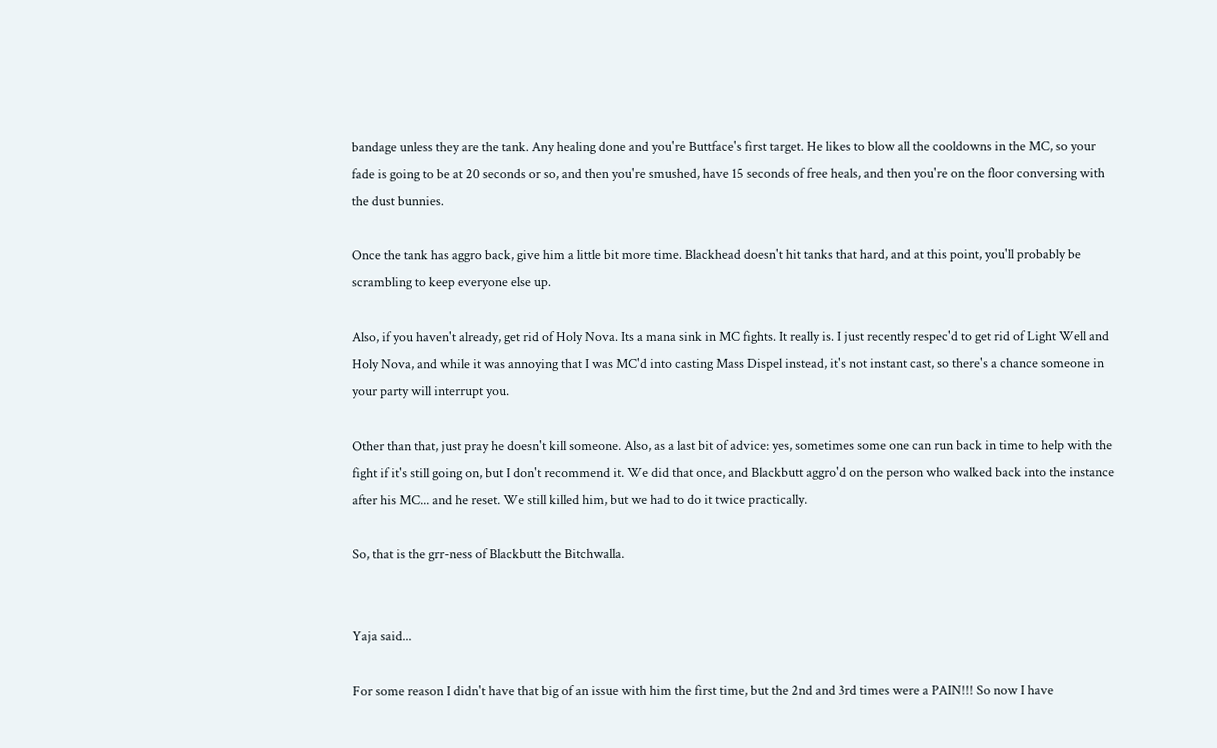bandage unless they are the tank. Any healing done and you're Buttface's first target. He likes to blow all the cooldowns in the MC, so your fade is going to be at 20 seconds or so, and then you're smushed, have 15 seconds of free heals, and then you're on the floor conversing with the dust bunnies.

Once the tank has aggro back, give him a little bit more time. Blackhead doesn't hit tanks that hard, and at this point, you'll probably be scrambling to keep everyone else up.

Also, if you haven't already, get rid of Holy Nova. Its a mana sink in MC fights. It really is. I just recently respec'd to get rid of Light Well and Holy Nova, and while it was annoying that I was MC'd into casting Mass Dispel instead, it's not instant cast, so there's a chance someone in your party will interrupt you.

Other than that, just pray he doesn't kill someone. Also, as a last bit of advice: yes, sometimes some one can run back in time to help with the fight if it's still going on, but I don't recommend it. We did that once, and Blackbutt aggro'd on the person who walked back into the instance after his MC... and he reset. We still killed him, but we had to do it twice practically.

So, that is the grr-ness of Blackbutt the Bitchwalla.


Yaja said...

For some reason I didn't have that big of an issue with him the first time, but the 2nd and 3rd times were a PAIN!!! So now I have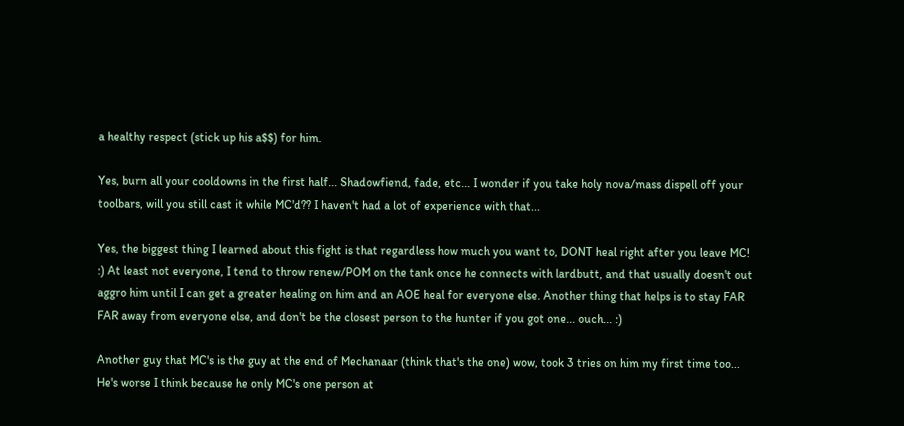a healthy respect (stick up his a$$) for him.

Yes, burn all your cooldowns in the first half... Shadowfiend, fade, etc... I wonder if you take holy nova/mass dispell off your toolbars, will you still cast it while MC'd?? I haven't had a lot of experience with that...

Yes, the biggest thing I learned about this fight is that regardless how much you want to, DONT heal right after you leave MC! :) At least not everyone, I tend to throw renew/POM on the tank once he connects with lardbutt, and that usually doesn't out aggro him until I can get a greater healing on him and an AOE heal for everyone else. Another thing that helps is to stay FAR FAR away from everyone else, and don't be the closest person to the hunter if you got one... ouch... :)

Another guy that MC's is the guy at the end of Mechanaar (think that's the one) wow, took 3 tries on him my first time too... He's worse I think because he only MC's one person at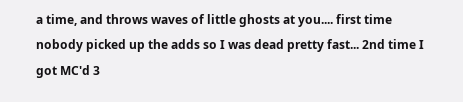a time, and throws waves of little ghosts at you.... first time nobody picked up the adds so I was dead pretty fast... 2nd time I got MC'd 3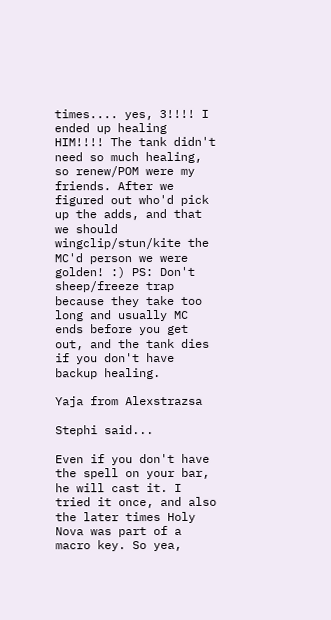times.... yes, 3!!!! I ended up healing HIM!!!! The tank didn't need so much healing, so renew/POM were my friends. After we figured out who'd pick up the adds, and that we should wingclip/stun/kite the MC'd person we were golden! :) PS: Don't sheep/freeze trap because they take too long and usually MC ends before you get out, and the tank dies if you don't have backup healing.

Yaja from Alexstrazsa

Stephi said...

Even if you don't have the spell on your bar, he will cast it. I tried it once, and also the later times Holy Nova was part of a macro key. So yea,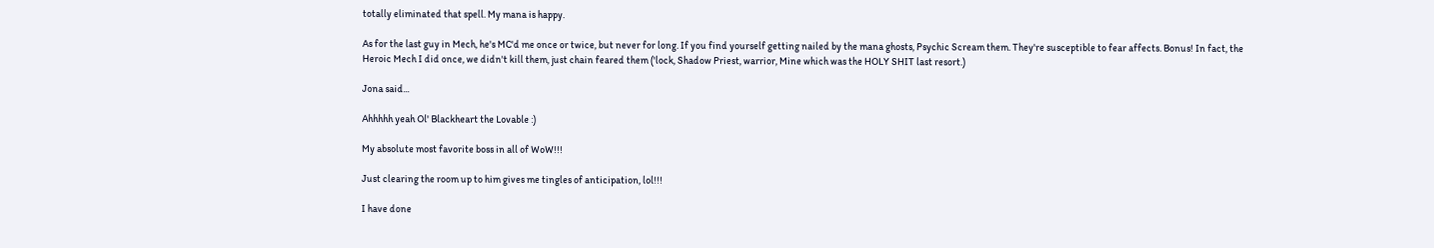totally eliminated that spell. My mana is happy.

As for the last guy in Mech, he's MC'd me once or twice, but never for long. If you find yourself getting nailed by the mana ghosts, Psychic Scream them. They're susceptible to fear affects. Bonus! In fact, the Heroic Mech I did once, we didn't kill them, just chain feared them ('lock, Shadow Priest, warrior, Mine which was the HOLY SHIT last resort.)

Jona said...

Ahhhhh yeah Ol' Blackheart the Lovable :)

My absolute most favorite boss in all of WoW!!!

Just clearing the room up to him gives me tingles of anticipation, lol!!!

I have done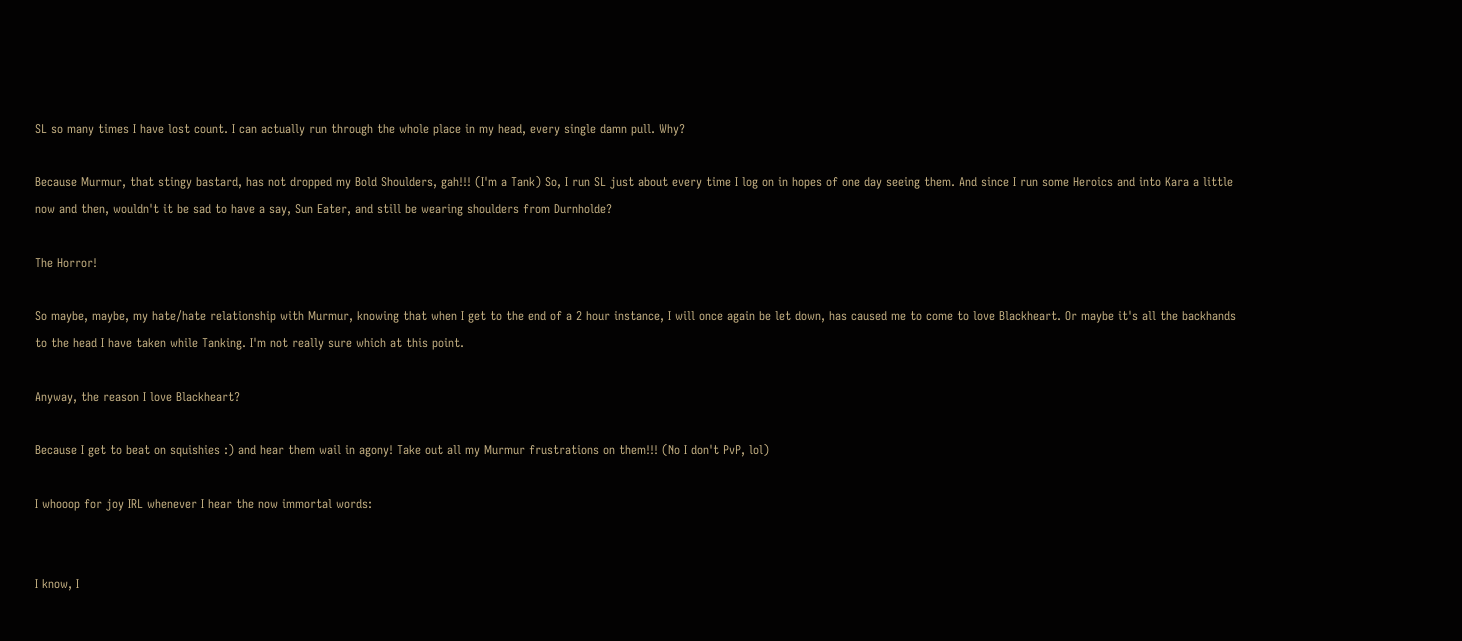SL so many times I have lost count. I can actually run through the whole place in my head, every single damn pull. Why?

Because Murmur, that stingy bastard, has not dropped my Bold Shoulders, gah!!! (I'm a Tank) So, I run SL just about every time I log on in hopes of one day seeing them. And since I run some Heroics and into Kara a little now and then, wouldn't it be sad to have a say, Sun Eater, and still be wearing shoulders from Durnholde?

The Horror!

So maybe, maybe, my hate/hate relationship with Murmur, knowing that when I get to the end of a 2 hour instance, I will once again be let down, has caused me to come to love Blackheart. Or maybe it's all the backhands to the head I have taken while Tanking. I'm not really sure which at this point.

Anyway, the reason I love Blackheart?

Because I get to beat on squishies :) and hear them wail in agony! Take out all my Murmur frustrations on them!!! (No I don't PvP, lol)

I whooop for joy IRL whenever I hear the now immortal words:


I know, I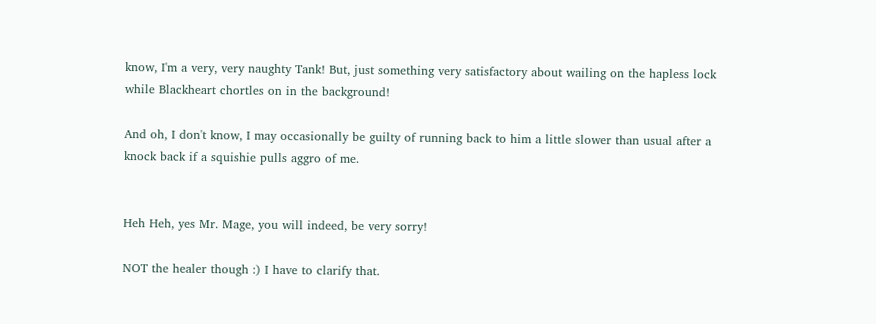know, I'm a very, very naughty Tank! But, just something very satisfactory about wailing on the hapless lock while Blackheart chortles on in the background!

And oh, I don't know, I may occasionally be guilty of running back to him a little slower than usual after a knock back if a squishie pulls aggro of me.


Heh Heh, yes Mr. Mage, you will indeed, be very sorry!

NOT the healer though :) I have to clarify that.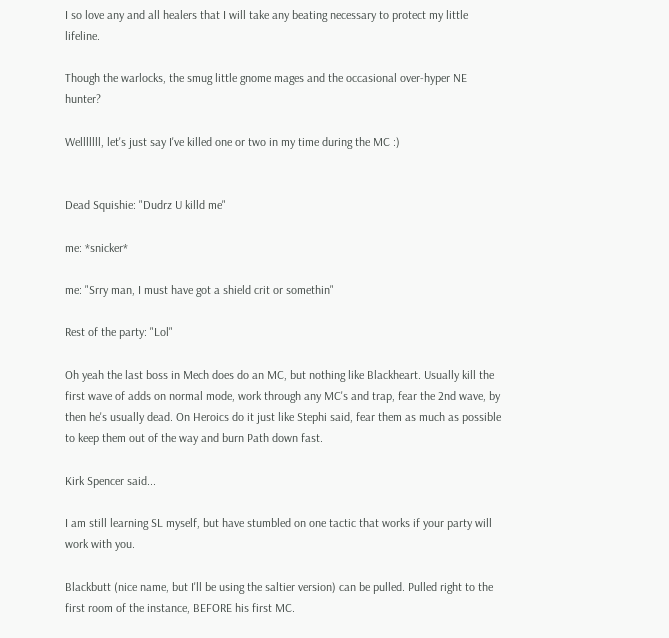I so love any and all healers that I will take any beating necessary to protect my little lifeline.

Though the warlocks, the smug little gnome mages and the occasional over-hyper NE hunter?

Welllllll, let's just say I've killed one or two in my time during the MC :)


Dead Squishie: "Dudrz U killd me"

me: *snicker*

me: "Srry man, I must have got a shield crit or somethin"

Rest of the party: "Lol"

Oh yeah the last boss in Mech does do an MC, but nothing like Blackheart. Usually kill the first wave of adds on normal mode, work through any MC's and trap, fear the 2nd wave, by then he's usually dead. On Heroics do it just like Stephi said, fear them as much as possible to keep them out of the way and burn Path down fast.

Kirk Spencer said...

I am still learning SL myself, but have stumbled on one tactic that works if your party will work with you.

Blackbutt (nice name, but I'll be using the saltier version) can be pulled. Pulled right to the first room of the instance, BEFORE his first MC.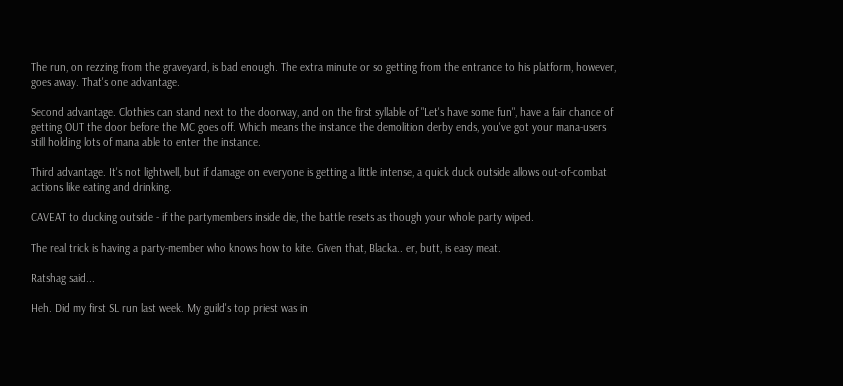The run, on rezzing from the graveyard, is bad enough. The extra minute or so getting from the entrance to his platform, however, goes away. That's one advantage.

Second advantage. Clothies can stand next to the doorway, and on the first syllable of "Let's have some fun", have a fair chance of getting OUT the door before the MC goes off. Which means the instance the demolition derby ends, you've got your mana-users still holding lots of mana able to enter the instance.

Third advantage. It's not lightwell, but if damage on everyone is getting a little intense, a quick duck outside allows out-of-combat actions like eating and drinking.

CAVEAT to ducking outside - if the partymembers inside die, the battle resets as though your whole party wiped.

The real trick is having a party-member who knows how to kite. Given that, Blacka.. er, butt, is easy meat.

Ratshag said...

Heh. Did my first SL run last week. My guild's top priest was in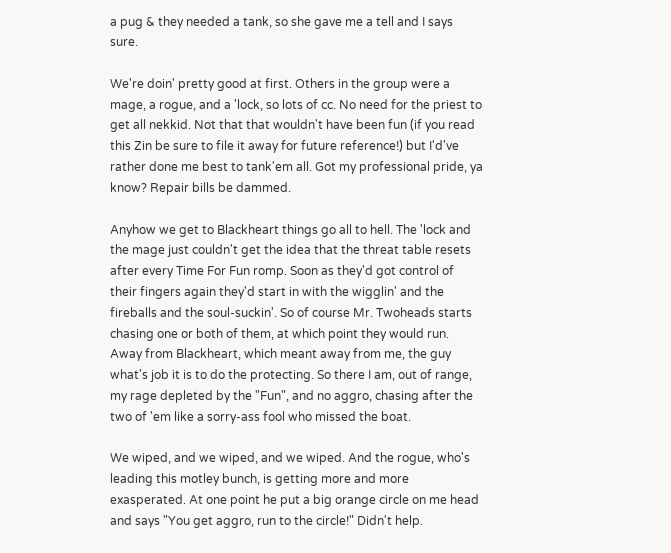a pug & they needed a tank, so she gave me a tell and I says sure.

We're doin' pretty good at first. Others in the group were a mage, a rogue, and a 'lock, so lots of cc. No need for the priest to get all nekkid. Not that that wouldn't have been fun (if you read this Zin be sure to file it away for future reference!) but I'd've rather done me best to tank'em all. Got my professional pride, ya know? Repair bills be dammed.

Anyhow we get to Blackheart things go all to hell. The 'lock and the mage just couldn't get the idea that the threat table resets after every Time For Fun romp. Soon as they'd got control of their fingers again they'd start in with the wigglin' and the fireballs and the soul-suckin'. So of course Mr. Twoheads starts chasing one or both of them, at which point they would run. Away from Blackheart, which meant away from me, the guy what's job it is to do the protecting. So there I am, out of range, my rage depleted by the "Fun", and no aggro, chasing after the two of 'em like a sorry-ass fool who missed the boat.

We wiped, and we wiped, and we wiped. And the rogue, who's leading this motley bunch, is getting more and more exasperated. At one point he put a big orange circle on me head and says "You get aggro, run to the circle!" Didn't help.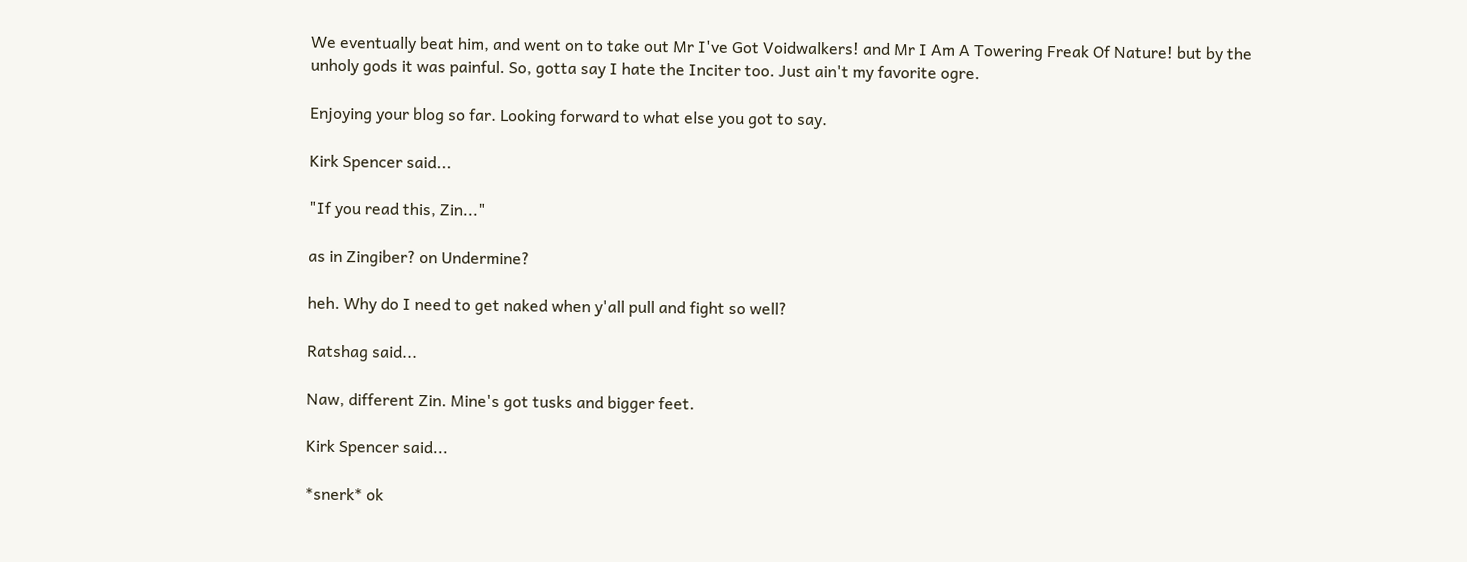We eventually beat him, and went on to take out Mr I've Got Voidwalkers! and Mr I Am A Towering Freak Of Nature! but by the unholy gods it was painful. So, gotta say I hate the Inciter too. Just ain't my favorite ogre.

Enjoying your blog so far. Looking forward to what else you got to say.

Kirk Spencer said...

"If you read this, Zin..."

as in Zingiber? on Undermine?

heh. Why do I need to get naked when y'all pull and fight so well?

Ratshag said...

Naw, different Zin. Mine's got tusks and bigger feet.

Kirk Spencer said...

*snerk* ok